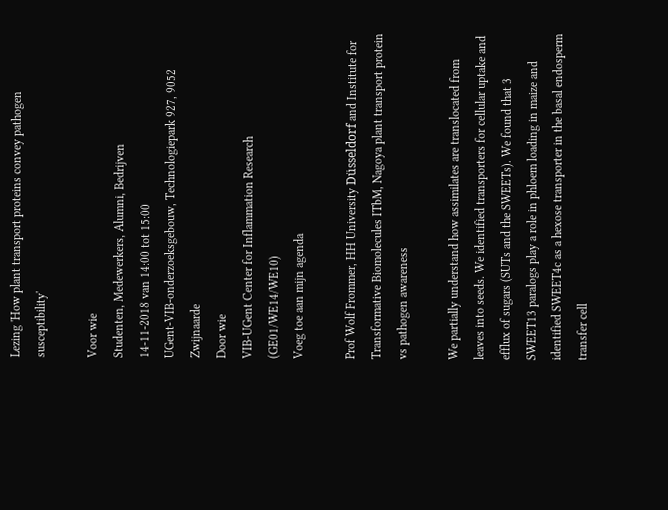Lezing 'How plant transport proteins convey pathogen susceptibility'

Voor wie
Studenten, Medewerkers, Alumni, Bedrijven
14-11-2018 van 14:00 tot 15:00
UGent-VIB-onderzoeksgebouw, Technologiepark 927, 9052 Zwijnaarde
Door wie
VIB-UGent Center for Inflammation Research (GE01/WE14/WE10)
Voeg toe aan mijn agenda

Prof Wolf Frommer, HH University Düsseldorf and Institute for Transformative Biomolecules ITbM, Nagoya plant transport protein vs pathogen awareness

We partially understand how assimilates are translocated from leaves into seeds. We identified transporters for cellular uptake and efflux of sugars (SUTs and the SWEETs). We found that 3 SWEET13 paralogs play a role in phloem loading in maize and identified SWEET4c as a hexose transporter in the basal endosperm transfer cell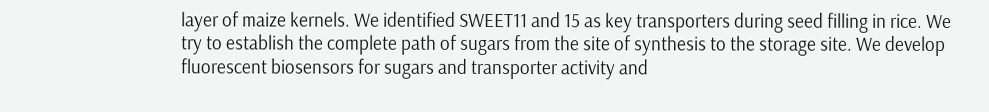layer of maize kernels. We identified SWEET11 and 15 as key transporters during seed filling in rice. We try to establish the complete path of sugars from the site of synthesis to the storage site. We develop fluorescent biosensors for sugars and transporter activity and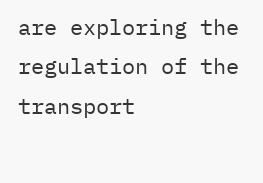are exploring the regulation of the transport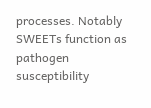processes. Notably SWEETs function as pathogen susceptibility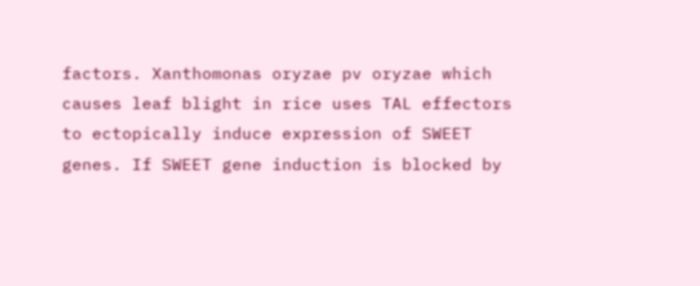factors. Xanthomonas oryzae pv oryzae which causes leaf blight in rice uses TAL effectors to ectopically induce expression of SWEET genes. If SWEET gene induction is blocked by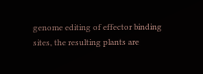genome editing of effector binding sites, the resulting plants are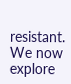resistant. We now explore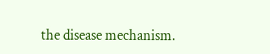the disease mechanism.